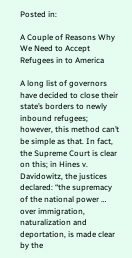Posted in:

A Couple of Reasons Why We Need to Accept Refugees in to America

A long list of governors have decided to close their state’s borders to newly inbound refugees; however, this method can’t be simple as that. In fact, the Supreme Court is clear on this; in Hines v. Davidowitz, the justices declared: “the supremacy of the national power … over immigration, naturalization and deportation, is made clear by the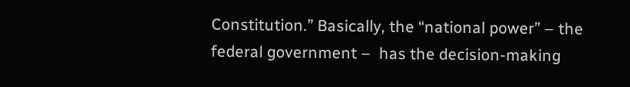Constitution.” Basically, the “national power” – the federal government –  has the decision-making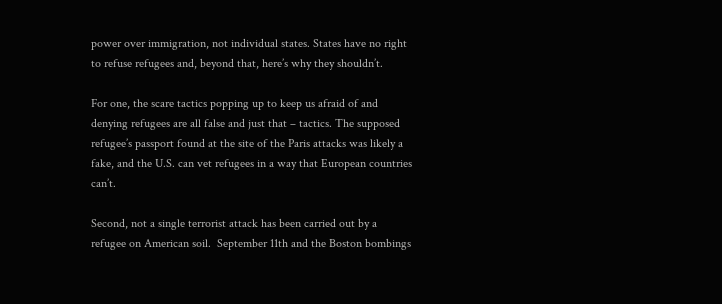power over immigration, not individual states. States have no right to refuse refugees and, beyond that, here’s why they shouldn’t.

For one, the scare tactics popping up to keep us afraid of and denying refugees are all false and just that – tactics. The supposed refugee’s passport found at the site of the Paris attacks was likely a fake, and the U.S. can vet refugees in a way that European countries can’t.

Second, not a single terrorist attack has been carried out by a refugee on American soil.  September 11th and the Boston bombings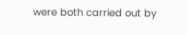were both carried out by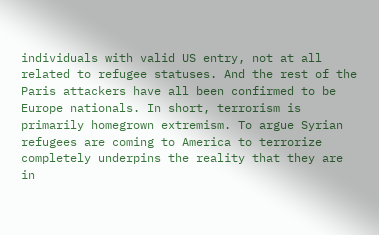individuals with valid US entry, not at all related to refugee statuses. And the rest of the Paris attackers have all been confirmed to be Europe nationals. In short, terrorism is primarily homegrown extremism. To argue Syrian refugees are coming to America to terrorize completely underpins the reality that they are in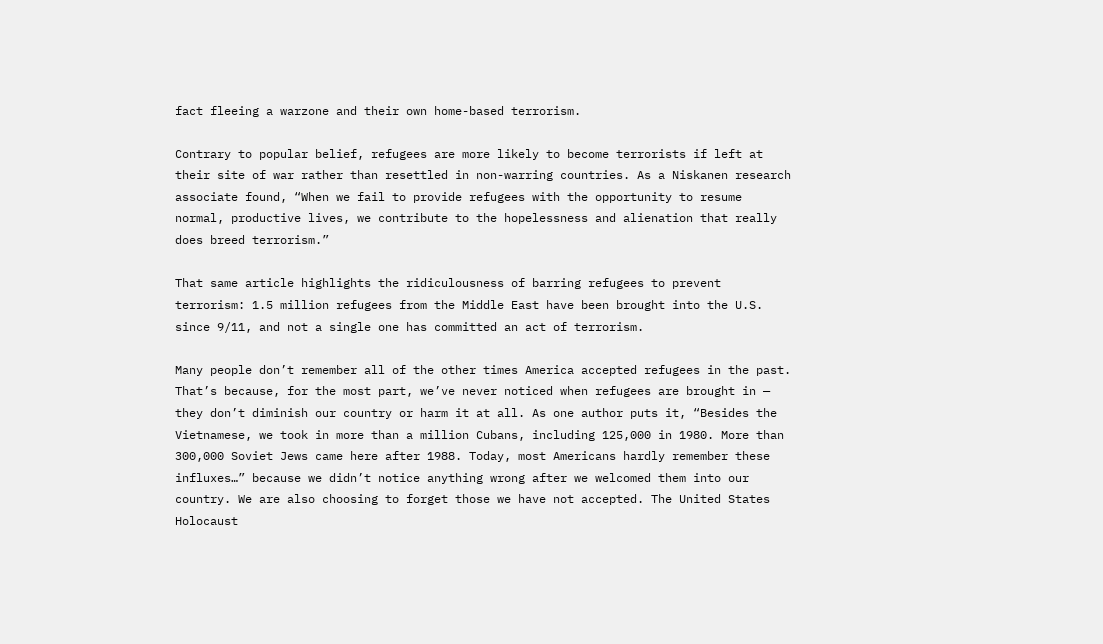fact fleeing a warzone and their own home-based terrorism.

Contrary to popular belief, refugees are more likely to become terrorists if left at their site of war rather than resettled in non-warring countries. As a Niskanen research associate found, “When we fail to provide refugees with the opportunity to resume normal, productive lives, we contribute to the hopelessness and alienation that really does breed terrorism.”

That same article highlights the ridiculousness of barring refugees to prevent terrorism: 1.5 million refugees from the Middle East have been brought into the U.S. since 9/11, and not a single one has committed an act of terrorism.

Many people don’t remember all of the other times America accepted refugees in the past. That’s because, for the most part, we’ve never noticed when refugees are brought in — they don’t diminish our country or harm it at all. As one author puts it, “Besides the Vietnamese, we took in more than a million Cubans, including 125,000 in 1980. More than 300,000 Soviet Jews came here after 1988. Today, most Americans hardly remember these influxes…” because we didn’t notice anything wrong after we welcomed them into our country. We are also choosing to forget those we have not accepted. The United States Holocaust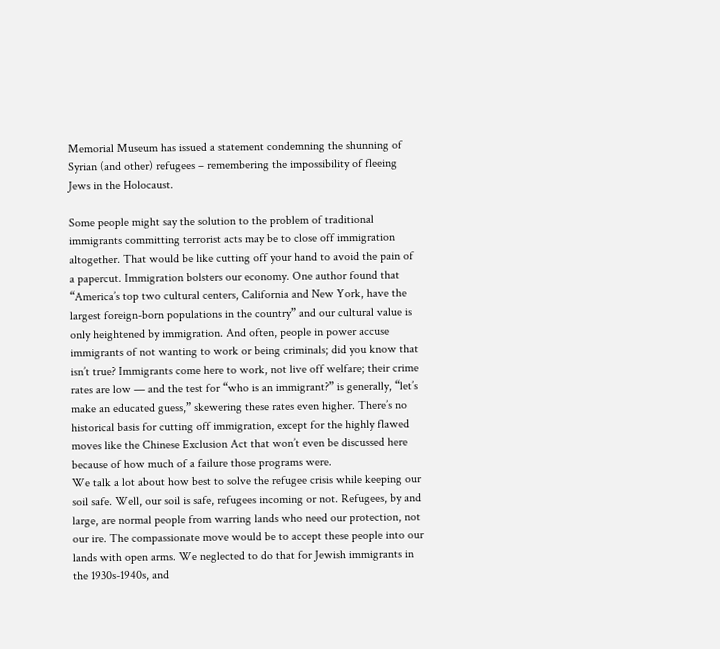Memorial Museum has issued a statement condemning the shunning of Syrian (and other) refugees – remembering the impossibility of fleeing Jews in the Holocaust.

Some people might say the solution to the problem of traditional immigrants committing terrorist acts may be to close off immigration altogether. That would be like cutting off your hand to avoid the pain of a papercut. Immigration bolsters our economy. One author found that “America’s top two cultural centers, California and New York, have the largest foreign-born populations in the country” and our cultural value is only heightened by immigration. And often, people in power accuse immigrants of not wanting to work or being criminals; did you know that isn’t true? Immigrants come here to work, not live off welfare; their crime rates are low — and the test for “who is an immigrant?” is generally, “let’s make an educated guess,” skewering these rates even higher. There’s no historical basis for cutting off immigration, except for the highly flawed moves like the Chinese Exclusion Act that won’t even be discussed here because of how much of a failure those programs were.
We talk a lot about how best to solve the refugee crisis while keeping our soil safe. Well, our soil is safe, refugees incoming or not. Refugees, by and large, are normal people from warring lands who need our protection, not our ire. The compassionate move would be to accept these people into our lands with open arms. We neglected to do that for Jewish immigrants in the 1930s-1940s, and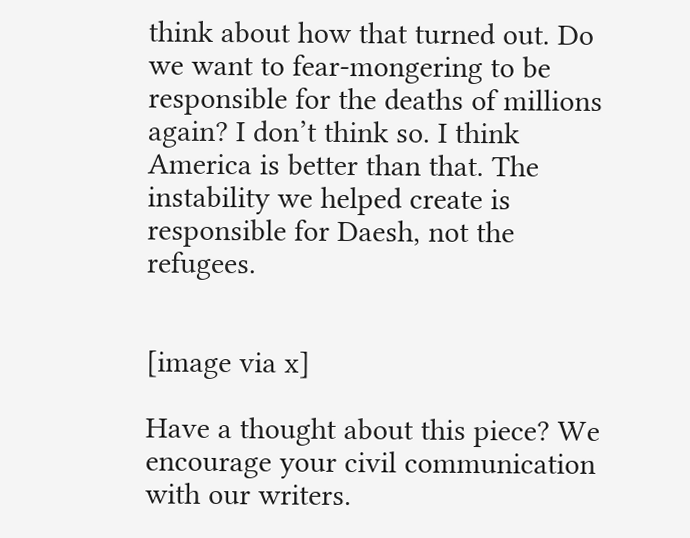think about how that turned out. Do we want to fear-mongering to be responsible for the deaths of millions again? I don’t think so. I think America is better than that. The instability we helped create is responsible for Daesh, not the refugees.


[image via x]

Have a thought about this piece? We encourage your civil communication with our writers.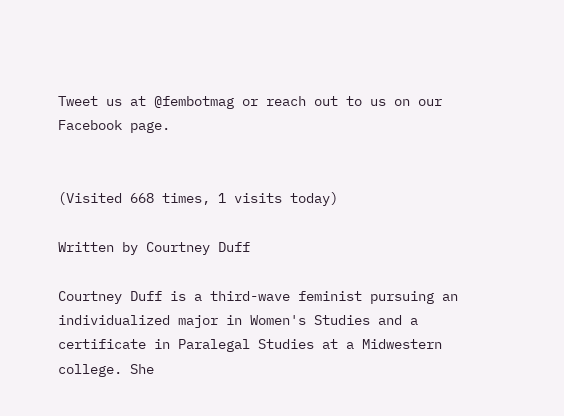Tweet us at @fembotmag or reach out to us on our Facebook page.


(Visited 668 times, 1 visits today)

Written by Courtney Duff

Courtney Duff is a third-wave feminist pursuing an individualized major in Women's Studies and a certificate in Paralegal Studies at a Midwestern college. She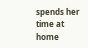spends her time at home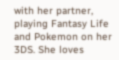with her partner, playing Fantasy Life and Pokemon on her 3DS. She loves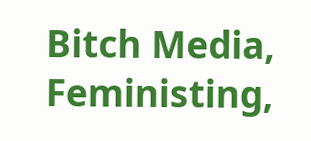Bitch Media, Feministing,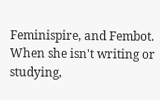Feminispire, and Fembot. When she isn't writing or studying,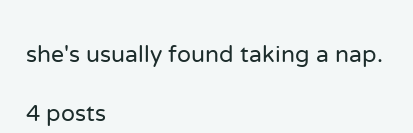she's usually found taking a nap.

4 posts